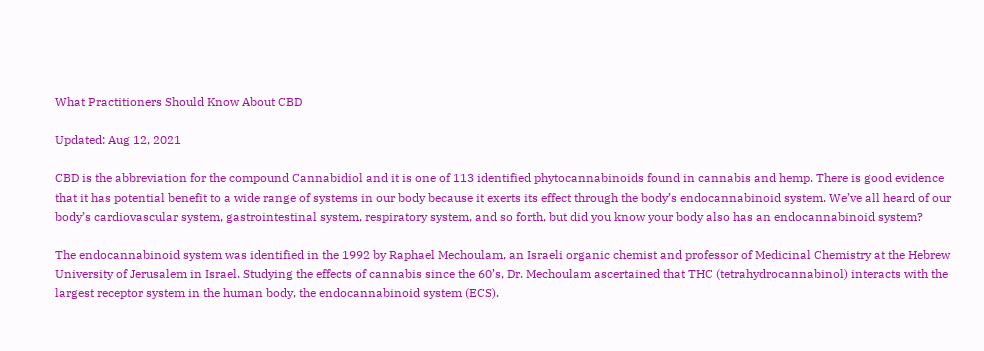What Practitioners Should Know About CBD

Updated: Aug 12, 2021

CBD is the abbreviation for the compound Cannabidiol and it is one of 113 identified phytocannabinoids found in cannabis and hemp. There is good evidence that it has potential benefit to a wide range of systems in our body because it exerts its effect through the body’s endocannabinoid system. We’ve all heard of our body’s cardiovascular system, gastrointestinal system, respiratory system, and so forth, but did you know your body also has an endocannabinoid system?

The endocannabinoid system was identified in the 1992 by Raphael Mechoulam, an Israeli organic chemist and professor of Medicinal Chemistry at the Hebrew University of Jerusalem in Israel. Studying the effects of cannabis since the 60’s, Dr. Mechoulam ascertained that THC (tetrahydrocannabinol) interacts with the largest receptor system in the human body, the endocannabinoid system (ECS).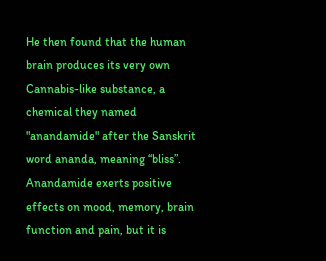He then found that the human brain produces its very own Cannabis-like substance, a chemical they named "anandamide" after the Sanskrit word ananda, meaning “bliss”. Anandamide exerts positive effects on mood, memory, brain function and pain, but it is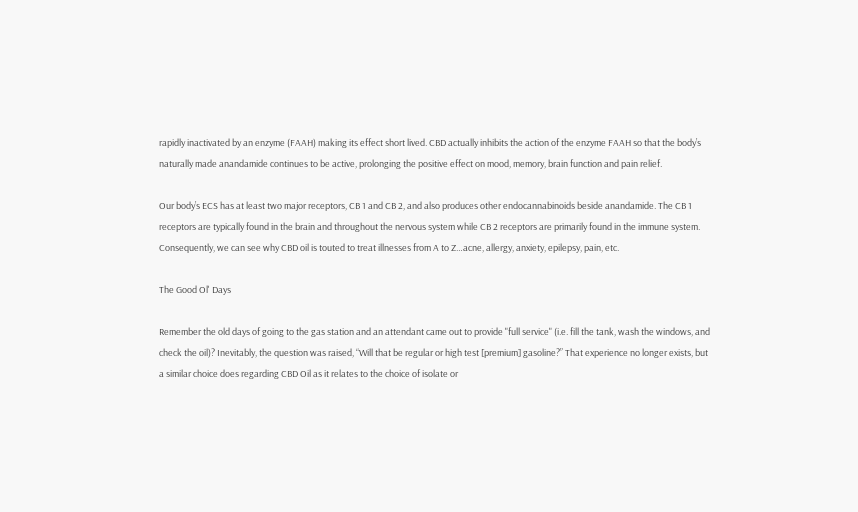rapidly inactivated by an enzyme (FAAH) making its effect short lived. CBD actually inhibits the action of the enzyme FAAH so that the body’s naturally made anandamide continues to be active, prolonging the positive effect on mood, memory, brain function and pain relief.

Our body’s ECS has at least two major receptors, CB 1 and CB 2, and also produces other endocannabinoids beside anandamide. The CB 1 receptors are typically found in the brain and throughout the nervous system while CB 2 receptors are primarily found in the immune system. Consequently, we can see why CBD oil is touted to treat illnesses from A to Z…acne, allergy, anxiety, epilepsy, pain, etc.

The Good Ol' Days

Remember the old days of going to the gas station and an attendant came out to provide "full service" (i.e. fill the tank, wash the windows, and check the oil)? Inevitably, the question was raised, “Will that be regular or high test [premium] gasoline?” That experience no longer exists, but a similar choice does regarding CBD Oil as it relates to the choice of isolate or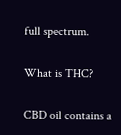full spectrum.

What is THC?

CBD oil contains a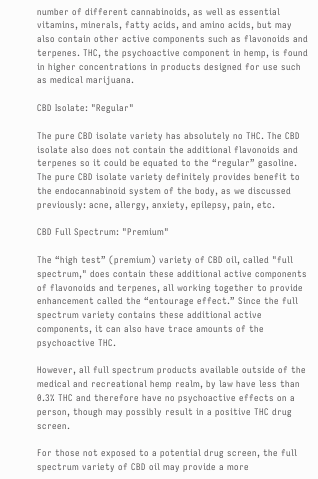number of different cannabinoids, as well as essential vitamins, minerals, fatty acids, and amino acids, but may also contain other active components such as flavonoids and terpenes. THC, the psychoactive component in hemp, is found in higher concentrations in products designed for use such as medical marijuana.

CBD Isolate: "Regular"

The pure CBD isolate variety has absolutely no THC. The CBD isolate also does not contain the additional flavonoids and terpenes so it could be equated to the “regular” gasoline. The pure CBD isolate variety definitely provides benefit to the endocannabinoid system of the body, as we discussed previously: acne, allergy, anxiety, epilepsy, pain, etc.

CBD Full Spectrum: "Premium"

The “high test” (premium) variety of CBD oil, called "full spectrum," does contain these additional active components of flavonoids and terpenes, all working together to provide enhancement called the “entourage effect.” Since the full spectrum variety contains these additional active components, it can also have trace amounts of the psychoactive THC.

However, all full spectrum products available outside of the medical and recreational hemp realm, by law have less than 0.3% THC and therefore have no psychoactive effects on a person, though may possibly result in a positive THC drug screen.

For those not exposed to a potential drug screen, the full spectrum variety of CBD oil may provide a more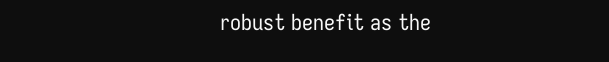robust benefit as the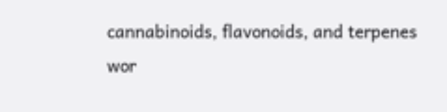cannabinoids, flavonoids, and terpenes wor